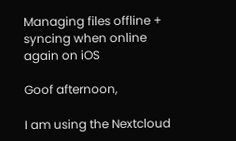Managing files offline + syncing when online again on iOS

Goof afternoon,

I am using the Nextcloud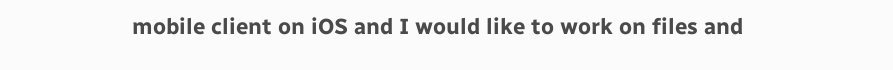mobile client on iOS and I would like to work on files and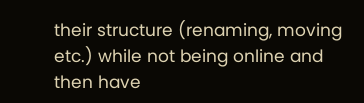their structure (renaming, moving etc.) while not being online and then have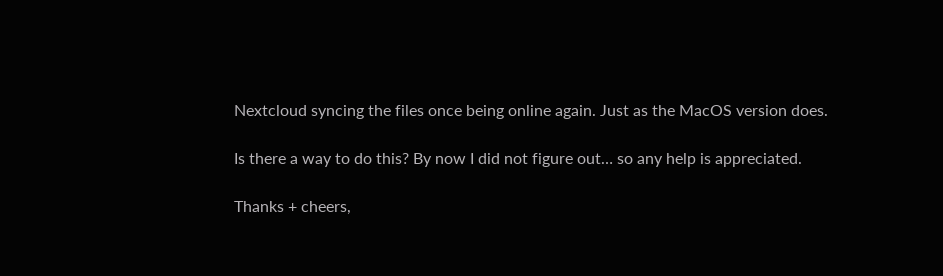Nextcloud syncing the files once being online again. Just as the MacOS version does.

Is there a way to do this? By now I did not figure out… so any help is appreciated.

Thanks + cheers,